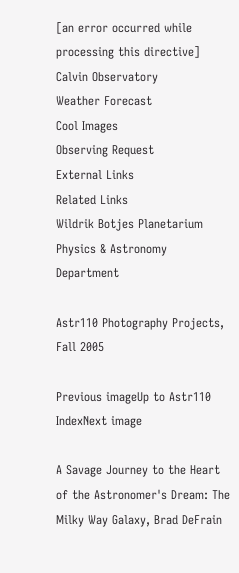[an error occurred while processing this directive]
Calvin Observatory
Weather Forecast
Cool Images
Observing Request
External Links
Related Links
Wildrik Botjes Planetarium
Physics & Astronomy Department

Astr110 Photography Projects, Fall 2005

Previous imageUp to Astr110 IndexNext image

A Savage Journey to the Heart of the Astronomer's Dream: The Milky Way Galaxy, Brad DeFrain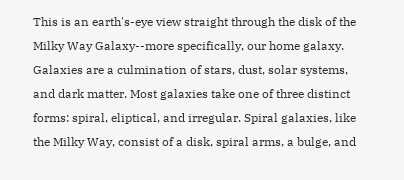This is an earth's-eye view straight through the disk of the Milky Way Galaxy--more specifically, our home galaxy. Galaxies are a culmination of stars, dust, solar systems, and dark matter. Most galaxies take one of three distinct forms: spiral, eliptical, and irregular. Spiral galaxies, like the Milky Way, consist of a disk, spiral arms, a bulge, and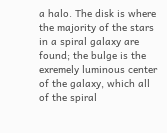a halo. The disk is where the majority of the stars in a spiral galaxy are found; the bulge is the exremely luminous center of the galaxy, which all of the spiral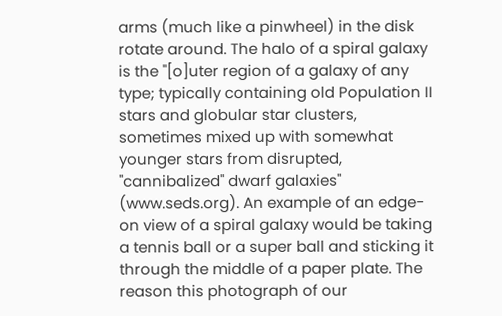arms (much like a pinwheel) in the disk rotate around. The halo of a spiral galaxy is the "[o]uter region of a galaxy of any type; typically containing old Population II stars and globular star clusters, sometimes mixed up with somewhat younger stars from disrupted, "cannibalized" dwarf galaxies" (www.seds.org). An example of an edge-on view of a spiral galaxy would be taking a tennis ball or a super ball and sticking it through the middle of a paper plate. The reason this photograph of our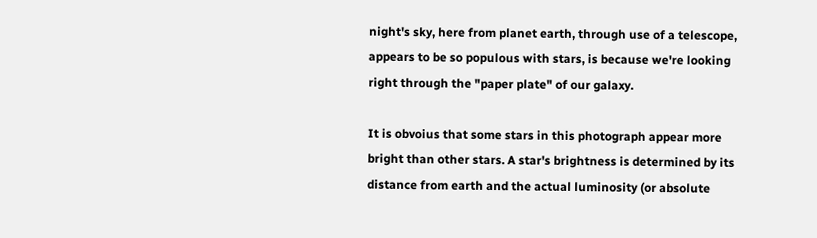night's sky, here from planet earth, through use of a telescope, appears to be so populous with stars, is because we're looking right through the "paper plate" of our galaxy.

It is obvoius that some stars in this photograph appear more bright than other stars. A star's brightness is determined by its distance from earth and the actual luminosity (or absolute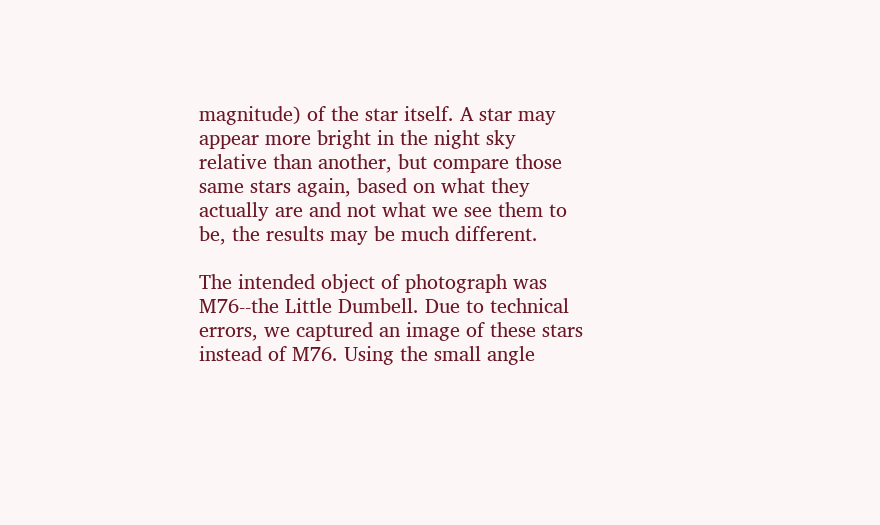magnitude) of the star itself. A star may appear more bright in the night sky relative than another, but compare those same stars again, based on what they actually are and not what we see them to be, the results may be much different.

The intended object of photograph was M76--the Little Dumbell. Due to technical errors, we captured an image of these stars instead of M76. Using the small angle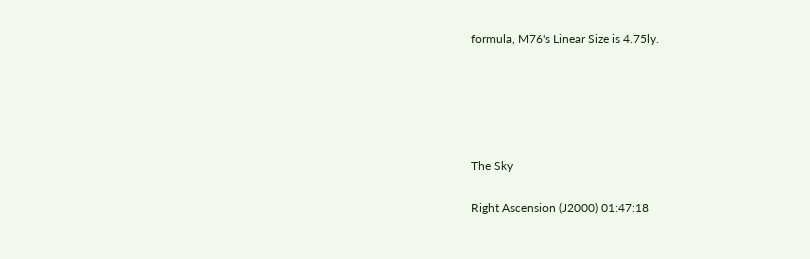formula, M76's Linear Size is 4.75ly.





The Sky

Right Ascension (J2000) 01:47:18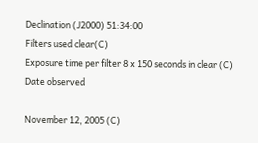Declination (J2000) 51:34:00
Filters used clear(C)
Exposure time per filter 8 x 150 seconds in clear (C)
Date observed

November 12, 2005 (C)